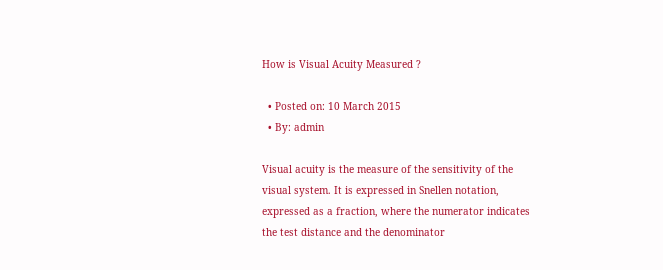How is Visual Acuity Measured ?

  • Posted on: 10 March 2015
  • By: admin

Visual acuity is the measure of the sensitivity of the visual system. It is expressed in Snellen notation, expressed as a fraction, where the numerator indicates the test distance and the denominator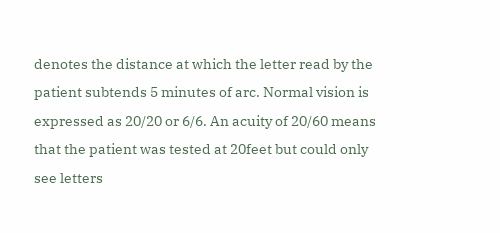denotes the distance at which the letter read by the patient subtends 5 minutes of arc. Normal vision is expressed as 20/20 or 6/6. An acuity of 20/60 means that the patient was tested at 20feet but could only see letters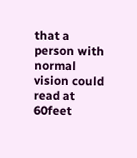that a person with normal vision could read at 60feet